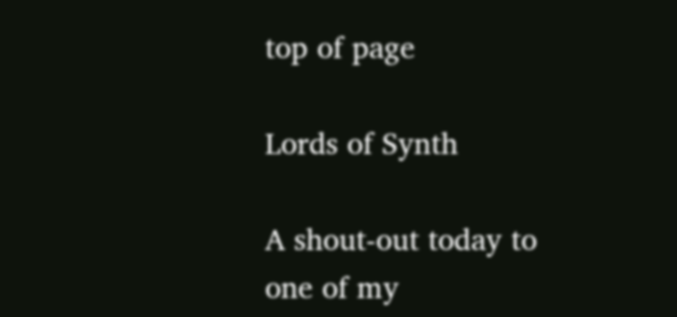top of page

Lords of Synth

A shout-out today to one of my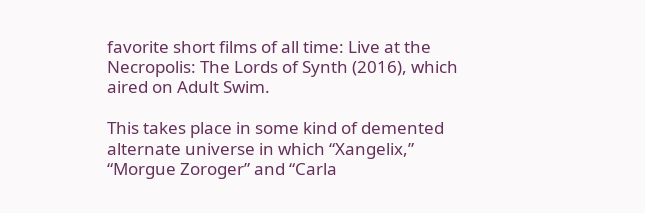favorite short films of all time: Live at the Necropolis: The Lords of Synth (2016), which aired on Adult Swim.

This takes place in some kind of demented alternate universe in which “Xangelix,” “Morgue Zoroger” and “Carla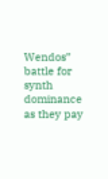Wendos” battle for synth dominance as they pay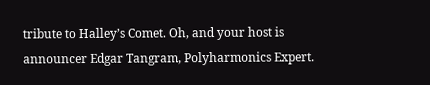tribute to Halley’s Comet. Oh, and your host is announcer Edgar Tangram, Polyharmonics Expert.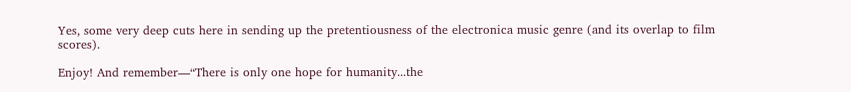Yes, some very deep cuts here in sending up the pretentiousness of the electronica music genre (and its overlap to film scores).

Enjoy! And remember—“There is only one hope for humanity...the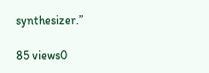synthesizer.”

85 views0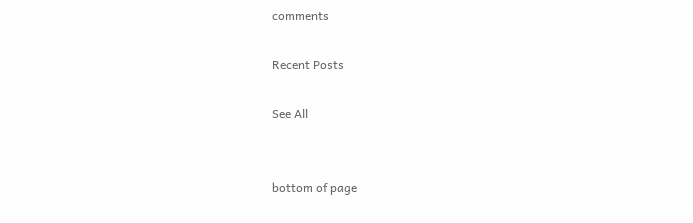comments

Recent Posts

See All


bottom of page